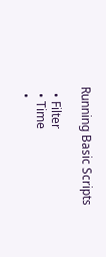Running Basic Scripts

  • Filter
  • Time
  •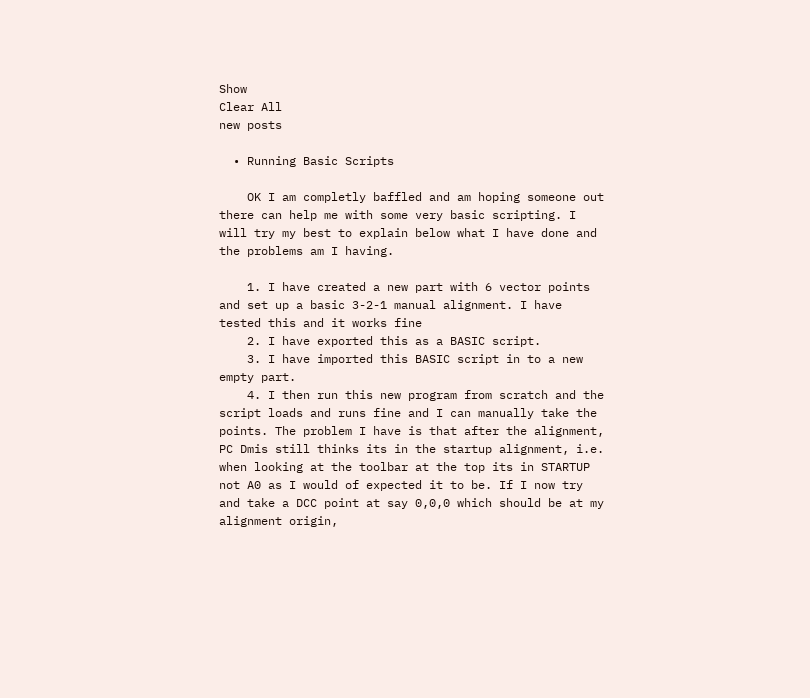Show
Clear All
new posts

  • Running Basic Scripts

    OK I am completly baffled and am hoping someone out there can help me with some very basic scripting. I will try my best to explain below what I have done and the problems am I having.

    1. I have created a new part with 6 vector points and set up a basic 3-2-1 manual alignment. I have tested this and it works fine
    2. I have exported this as a BASIC script.
    3. I have imported this BASIC script in to a new empty part.
    4. I then run this new program from scratch and the script loads and runs fine and I can manually take the points. The problem I have is that after the alignment, PC Dmis still thinks its in the startup alignment, i.e. when looking at the toolbar at the top its in STARTUP not A0 as I would of expected it to be. If I now try and take a DCC point at say 0,0,0 which should be at my alignment origin,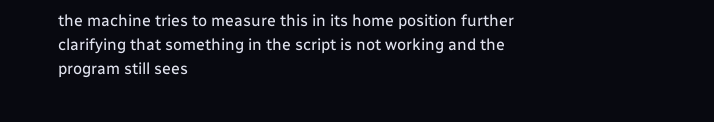the machine tries to measure this in its home position further clarifying that something in the script is not working and the program still sees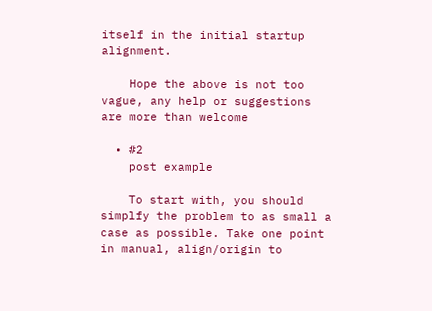itself in the initial startup alignment.

    Hope the above is not too vague, any help or suggestions are more than welcome

  • #2
    post example

    To start with, you should simplfy the problem to as small a case as possible. Take one point in manual, align/origin to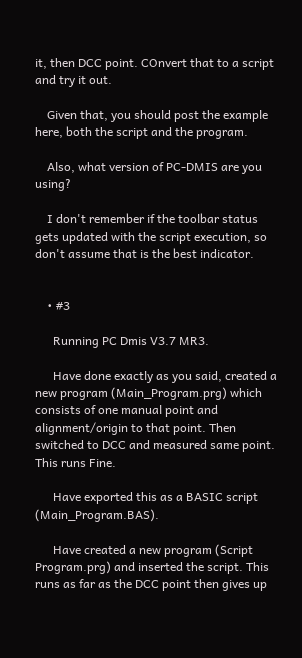it, then DCC point. COnvert that to a script and try it out.

    Given that, you should post the example here, both the script and the program.

    Also, what version of PC-DMIS are you using?

    I don't remember if the toolbar status gets updated with the script execution, so don't assume that is the best indicator.


    • #3

      Running PC Dmis V3.7 MR3.

      Have done exactly as you said, created a new program (Main_Program.prg) which consists of one manual point and alignment/origin to that point. Then switched to DCC and measured same point. This runs Fine.

      Have exported this as a BASIC script (Main_Program.BAS).

      Have created a new program (Script Program.prg) and inserted the script. This runs as far as the DCC point then gives up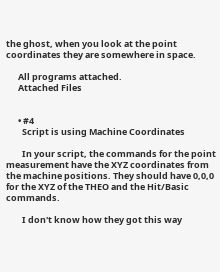the ghost, when you look at the point coordinates they are somewhere in space.

      All programs attached.
      Attached Files


      • #4
        Script is using Machine Coordinates

        In your script, the commands for the point measurement have the XYZ coordinates from the machine positions. They should have 0,0,0 for the XYZ of the THEO and the Hit/Basic commands.

        I don't know how they got this way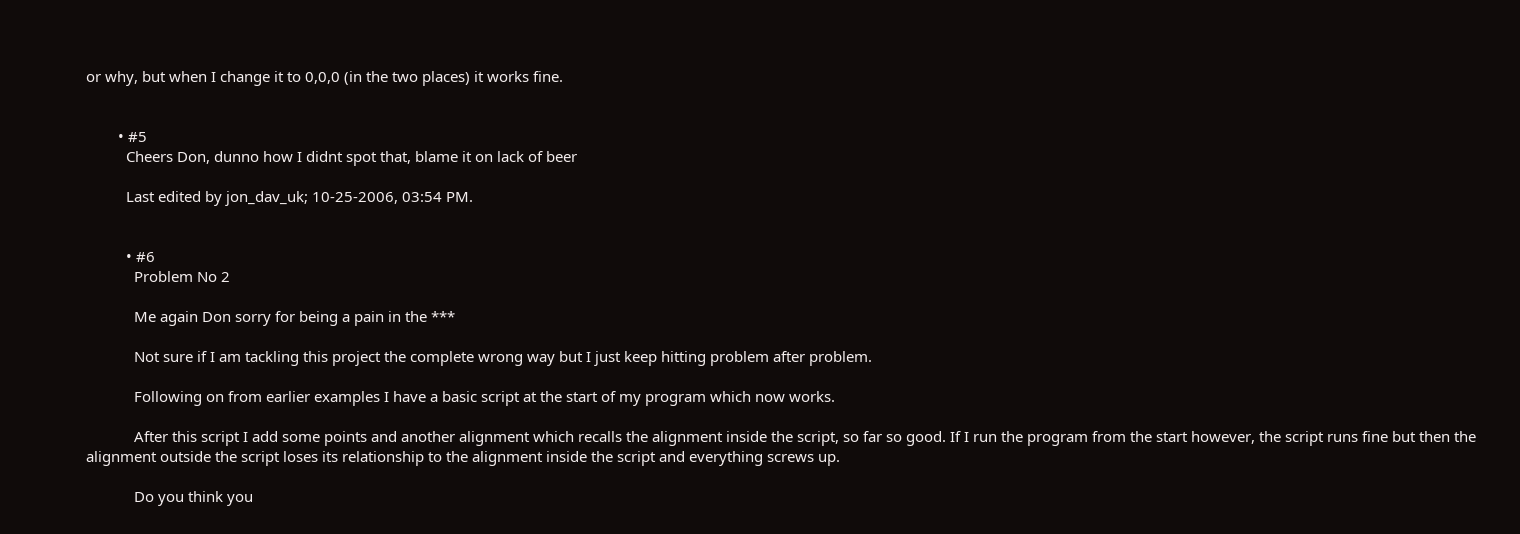or why, but when I change it to 0,0,0 (in the two places) it works fine.


        • #5
          Cheers Don, dunno how I didnt spot that, blame it on lack of beer

          Last edited by jon_dav_uk; 10-25-2006, 03:54 PM.


          • #6
            Problem No 2

            Me again Don sorry for being a pain in the ***

            Not sure if I am tackling this project the complete wrong way but I just keep hitting problem after problem.

            Following on from earlier examples I have a basic script at the start of my program which now works.

            After this script I add some points and another alignment which recalls the alignment inside the script, so far so good. If I run the program from the start however, the script runs fine but then the alignment outside the script loses its relationship to the alignment inside the script and everything screws up.

            Do you think you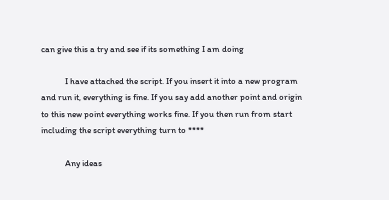can give this a try and see if its something I am doing

            I have attached the script. If you insert it into a new program and run it, everything is fine. If you say add another point and origin to this new point everything works fine. If you then run from start including the script everything turn to ****

            Any ideas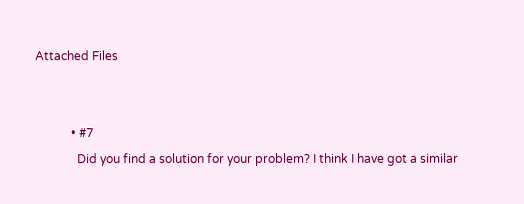Attached Files


            • #7
              Did you find a solution for your problem? I think I have got a similar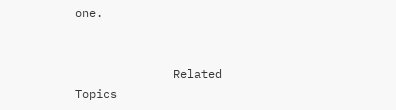one.


              Related Topics